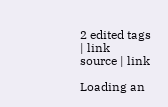2 edited tags
| link
source | link

Loading an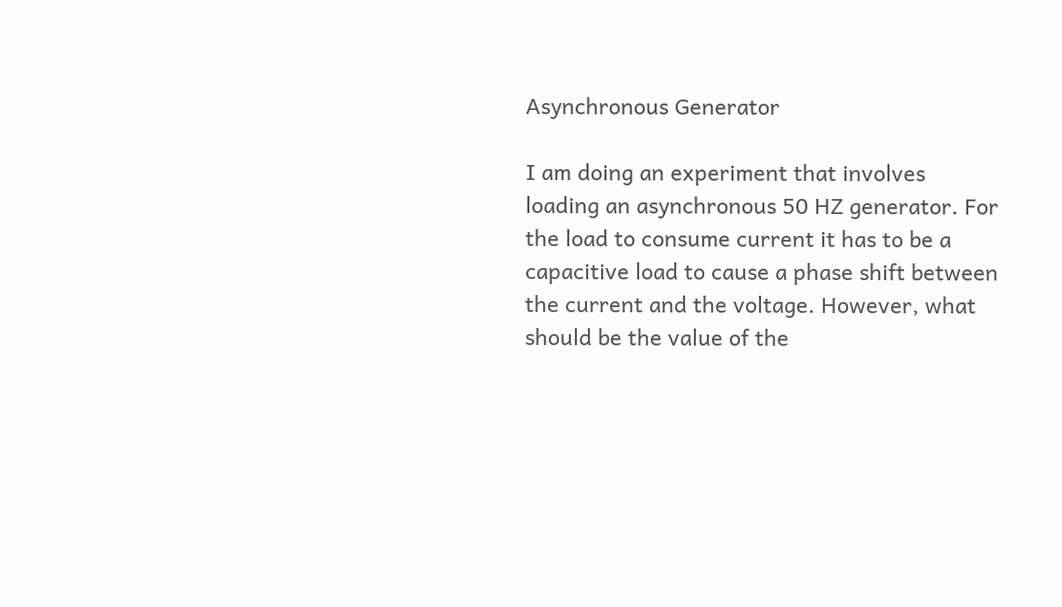Asynchronous Generator

I am doing an experiment that involves loading an asynchronous 50 HZ generator. For the load to consume current it has to be a capacitive load to cause a phase shift between the current and the voltage. However, what should be the value of the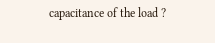capacitance of the load ?